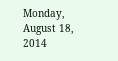Monday, August 18, 2014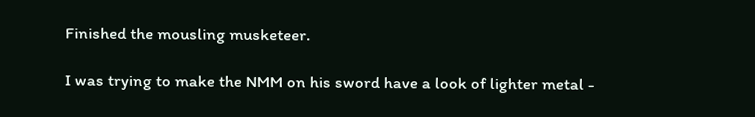Finished the mousling musketeer.

I was trying to make the NMM on his sword have a look of lighter metal -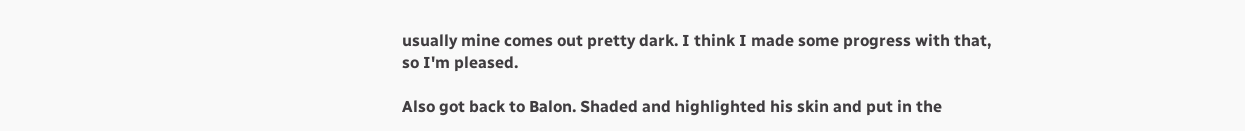usually mine comes out pretty dark. I think I made some progress with that, so I'm pleased.

Also got back to Balon. Shaded and highlighted his skin and put in the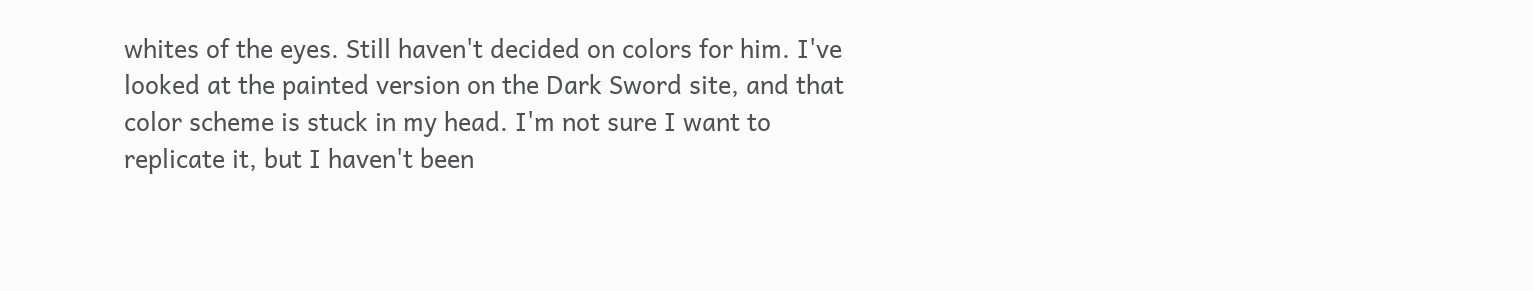whites of the eyes. Still haven't decided on colors for him. I've looked at the painted version on the Dark Sword site, and that color scheme is stuck in my head. I'm not sure I want to replicate it, but I haven't been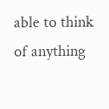able to think of anything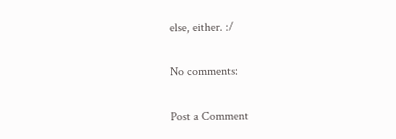else, either. :/

No comments:

Post a Comment